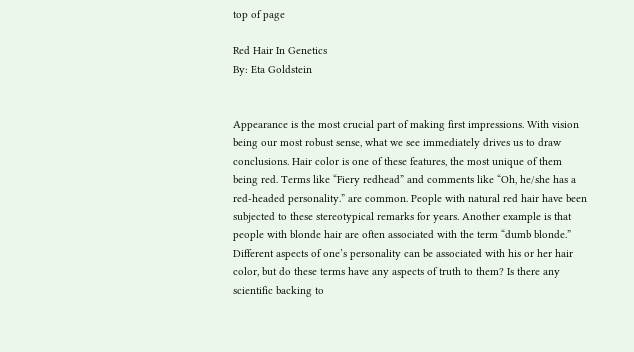top of page

Red Hair In Genetics
By: Eta Goldstein


Appearance is the most crucial part of making first impressions. With vision being our most robust sense, what we see immediately drives us to draw conclusions. Hair color is one of these features, the most unique of them being red. Terms like “Fiery redhead” and comments like “Oh, he/she has a red-headed personality.” are common. People with natural red hair have been subjected to these stereotypical remarks for years. Another example is that people with blonde hair are often associated with the term “dumb blonde.” Different aspects of one’s personality can be associated with his or her hair color, but do these terms have any aspects of truth to them? Is there any scientific backing to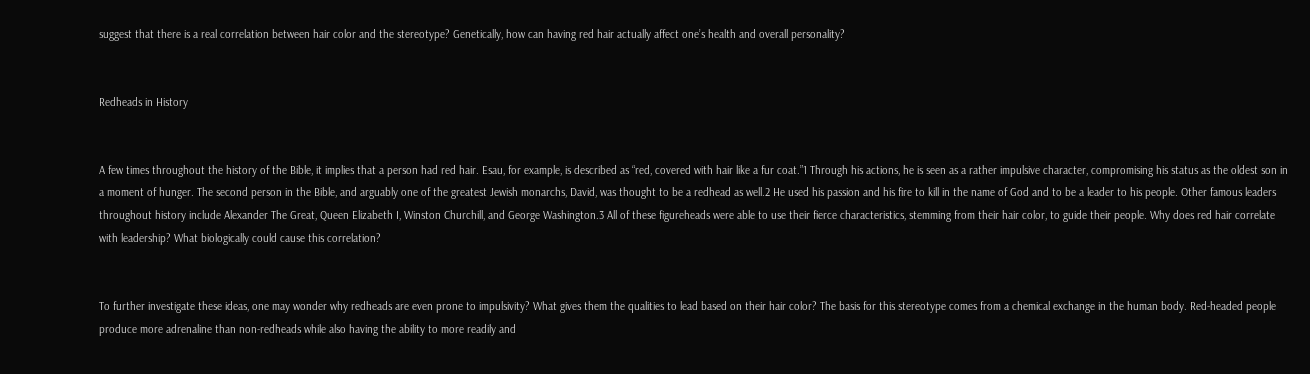suggest that there is a real correlation between hair color and the stereotype? Genetically, how can having red hair actually affect one’s health and overall personality?


Redheads in History


A few times throughout the history of the Bible, it implies that a person had red hair. Esau, for example, is described as “red, covered with hair like a fur coat.”1 Through his actions, he is seen as a rather impulsive character, compromising his status as the oldest son in a moment of hunger. The second person in the Bible, and arguably one of the greatest Jewish monarchs, David, was thought to be a redhead as well.2 He used his passion and his fire to kill in the name of God and to be a leader to his people. Other famous leaders throughout history include Alexander The Great, Queen Elizabeth I, Winston Churchill, and George Washington.3 All of these figureheads were able to use their fierce characteristics, stemming from their hair color, to guide their people. Why does red hair correlate with leadership? What biologically could cause this correlation?


To further investigate these ideas, one may wonder why redheads are even prone to impulsivity? What gives them the qualities to lead based on their hair color? The basis for this stereotype comes from a chemical exchange in the human body. Red-headed people produce more adrenaline than non-redheads while also having the ability to more readily and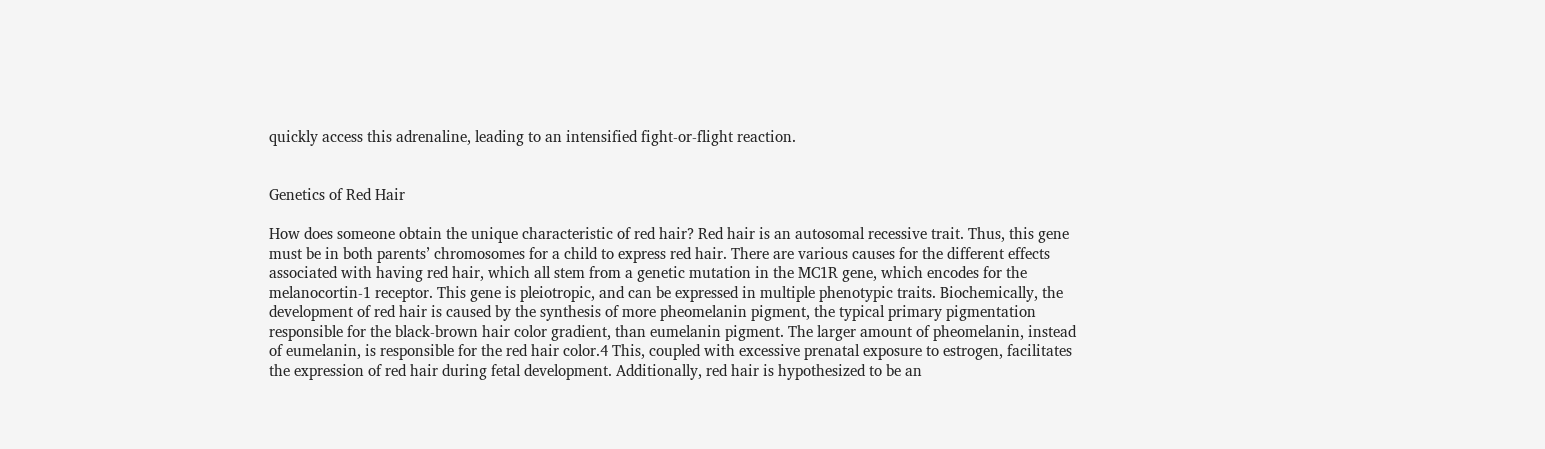quickly access this adrenaline, leading to an intensified fight-or-flight reaction.


Genetics of Red Hair

How does someone obtain the unique characteristic of red hair? Red hair is an autosomal recessive trait. Thus, this gene must be in both parents’ chromosomes for a child to express red hair. There are various causes for the different effects associated with having red hair, which all stem from a genetic mutation in the MC1R gene, which encodes for the melanocortin-1 receptor. This gene is pleiotropic, and can be expressed in multiple phenotypic traits. Biochemically, the development of red hair is caused by the synthesis of more pheomelanin pigment, the typical primary pigmentation responsible for the black-brown hair color gradient, than eumelanin pigment. The larger amount of pheomelanin, instead of eumelanin, is responsible for the red hair color.4 This, coupled with excessive prenatal exposure to estrogen, facilitates the expression of red hair during fetal development. Additionally, red hair is hypothesized to be an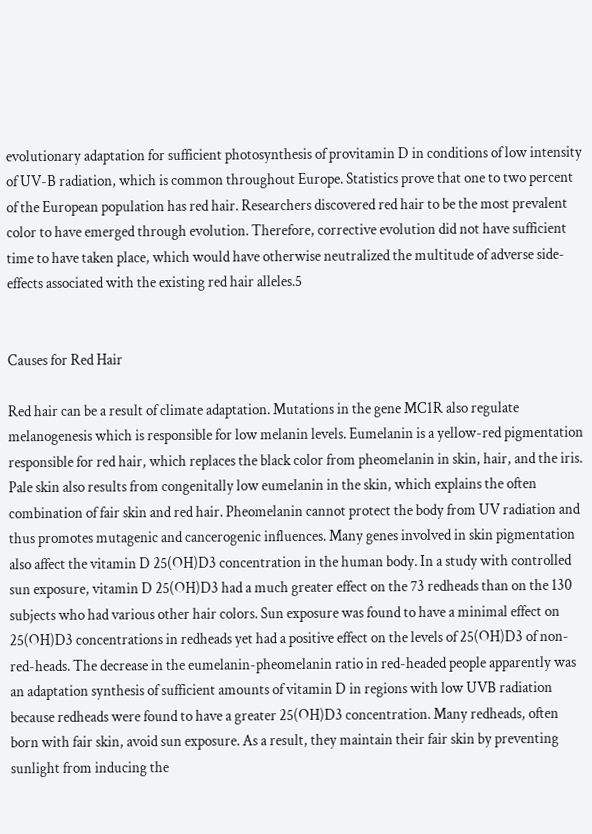evolutionary adaptation for sufficient photosynthesis of provitamin D in conditions of low intensity of UV-B radiation, which is common throughout Europe. Statistics prove that one to two percent of the European population has red hair. Researchers discovered red hair to be the most prevalent color to have emerged through evolution. Therefore, corrective evolution did not have sufficient time to have taken place, which would have otherwise neutralized the multitude of adverse side-effects associated with the existing red hair alleles.5


Causes for Red Hair

Red hair can be a result of climate adaptation. Mutations in the gene MC1R also regulate melanogenesis which is responsible for low melanin levels. Eumelanin is a yellow-red pigmentation responsible for red hair, which replaces the black color from pheomelanin in skin, hair, and the iris. Pale skin also results from congenitally low eumelanin in the skin, which explains the often combination of fair skin and red hair. Pheomelanin cannot protect the body from UV radiation and thus promotes mutagenic and cancerogenic influences. Many genes involved in skin pigmentation also affect the vitamin D 25(OH)D3 concentration in the human body. In a study with controlled sun exposure, vitamin D 25(OH)D3 had a much greater effect on the 73 redheads than on the 130 subjects who had various other hair colors. Sun exposure was found to have a minimal effect on 25(OH)D3 concentrations in redheads yet had a positive effect on the levels of 25(OH)D3 of non-red-heads. The decrease in the eumelanin-pheomelanin ratio in red-headed people apparently was an adaptation synthesis of sufficient amounts of vitamin D in regions with low UVB radiation because redheads were found to have a greater 25(OH)D3 concentration. Many redheads, often born with fair skin, avoid sun exposure. As a result, they maintain their fair skin by preventing sunlight from inducing the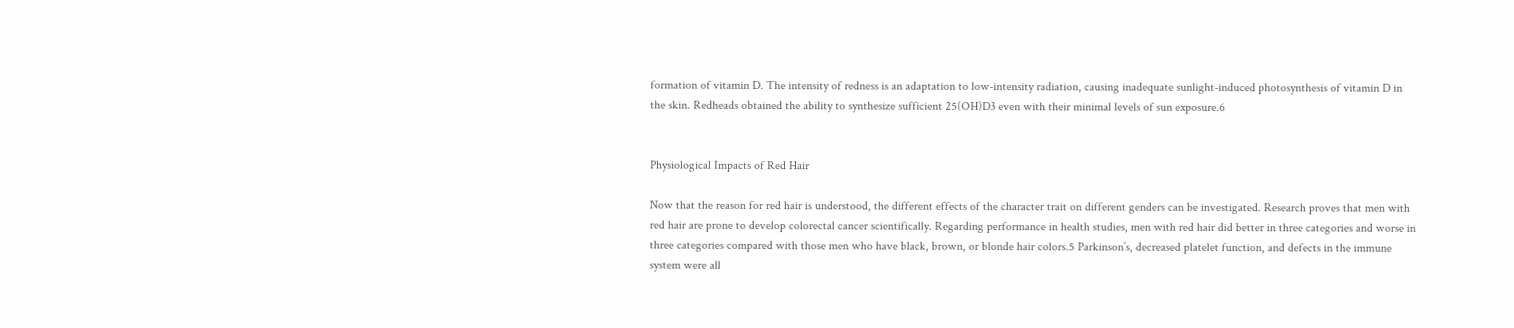formation of vitamin D. The intensity of redness is an adaptation to low-intensity radiation, causing inadequate sunlight-induced photosynthesis of vitamin D in the skin. Redheads obtained the ability to synthesize sufficient 25(OH)D3 even with their minimal levels of sun exposure.6


Physiological Impacts of Red Hair

Now that the reason for red hair is understood, the different effects of the character trait on different genders can be investigated. Research proves that men with red hair are prone to develop colorectal cancer scientifically. Regarding performance in health studies, men with red hair did better in three categories and worse in three categories compared with those men who have black, brown, or blonde hair colors.5 Parkinson’s, decreased platelet function, and defects in the immune system were all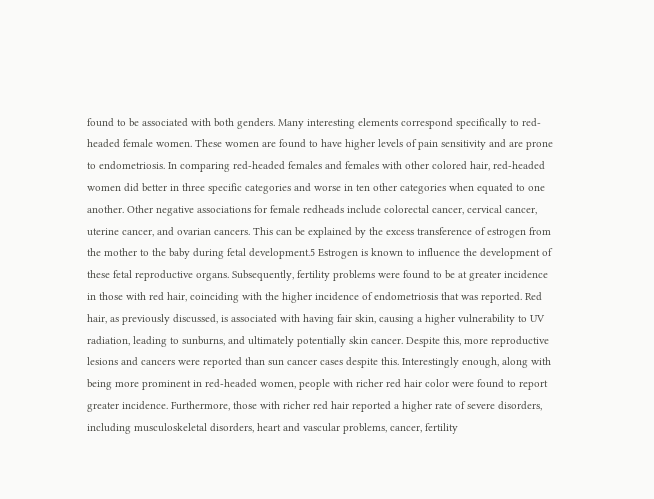found to be associated with both genders. Many interesting elements correspond specifically to red-headed female women. These women are found to have higher levels of pain sensitivity and are prone to endometriosis. In comparing red-headed females and females with other colored hair, red-headed women did better in three specific categories and worse in ten other categories when equated to one another. Other negative associations for female redheads include colorectal cancer, cervical cancer, uterine cancer, and ovarian cancers. This can be explained by the excess transference of estrogen from the mother to the baby during fetal development.5 Estrogen is known to influence the development of these fetal reproductive organs. Subsequently, fertility problems were found to be at greater incidence in those with red hair, coinciding with the higher incidence of endometriosis that was reported. Red hair, as previously discussed, is associated with having fair skin, causing a higher vulnerability to UV radiation, leading to sunburns, and ultimately potentially skin cancer. Despite this, more reproductive lesions and cancers were reported than sun cancer cases despite this. Interestingly enough, along with being more prominent in red-headed women, people with richer red hair color were found to report greater incidence. Furthermore, those with richer red hair reported a higher rate of severe disorders, including musculoskeletal disorders, heart and vascular problems, cancer, fertility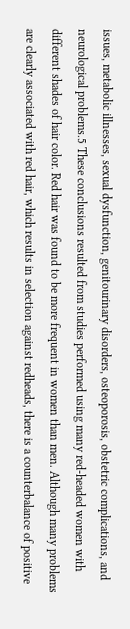issues, metabolic illnesses, sexual dysfunction, genitourinary disorders, osteoporosis, obstetric complications, and neurological problems.5 These conclusions resulted from studies performed using many red-headed women with different shades of hair color. Red hair was found to be more frequent in women than men. Although many problems are clearly associated with red hair, which results in selection against redheads, there is a counterbalance of positive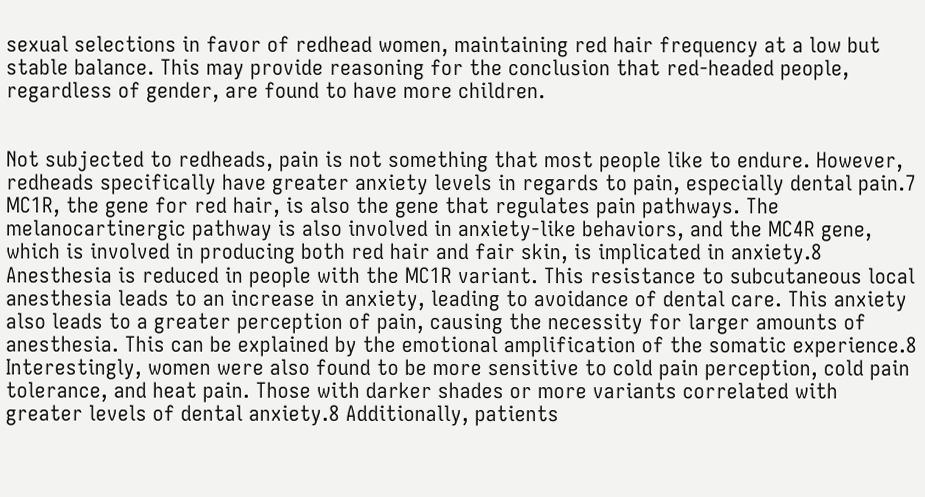sexual selections in favor of redhead women, maintaining red hair frequency at a low but stable balance. This may provide reasoning for the conclusion that red-headed people, regardless of gender, are found to have more children.


Not subjected to redheads, pain is not something that most people like to endure. However, redheads specifically have greater anxiety levels in regards to pain, especially dental pain.7 MC1R, the gene for red hair, is also the gene that regulates pain pathways. The melanocartinergic pathway is also involved in anxiety-like behaviors, and the MC4R gene, which is involved in producing both red hair and fair skin, is implicated in anxiety.8 Anesthesia is reduced in people with the MC1R variant. This resistance to subcutaneous local anesthesia leads to an increase in anxiety, leading to avoidance of dental care. This anxiety also leads to a greater perception of pain, causing the necessity for larger amounts of anesthesia. This can be explained by the emotional amplification of the somatic experience.8 Interestingly, women were also found to be more sensitive to cold pain perception, cold pain tolerance, and heat pain. Those with darker shades or more variants correlated with greater levels of dental anxiety.8 Additionally, patients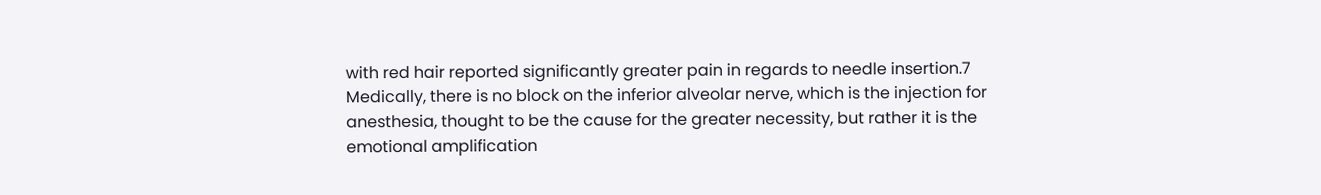with red hair reported significantly greater pain in regards to needle insertion.7 Medically, there is no block on the inferior alveolar nerve, which is the injection for anesthesia, thought to be the cause for the greater necessity, but rather it is the emotional amplification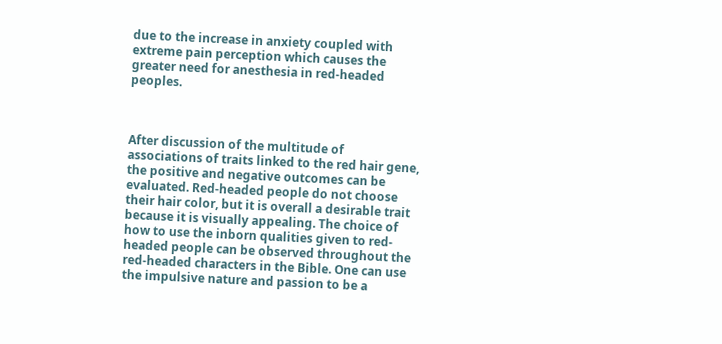due to the increase in anxiety coupled with extreme pain perception which causes the greater need for anesthesia in red-headed peoples.



After discussion of the multitude of associations of traits linked to the red hair gene, the positive and negative outcomes can be evaluated. Red-headed people do not choose their hair color, but it is overall a desirable trait because it is visually appealing. The choice of how to use the inborn qualities given to red-headed people can be observed throughout the red-headed characters in the Bible. One can use the impulsive nature and passion to be a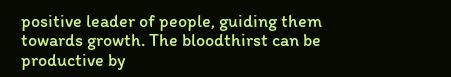positive leader of people, guiding them towards growth. The bloodthirst can be productive by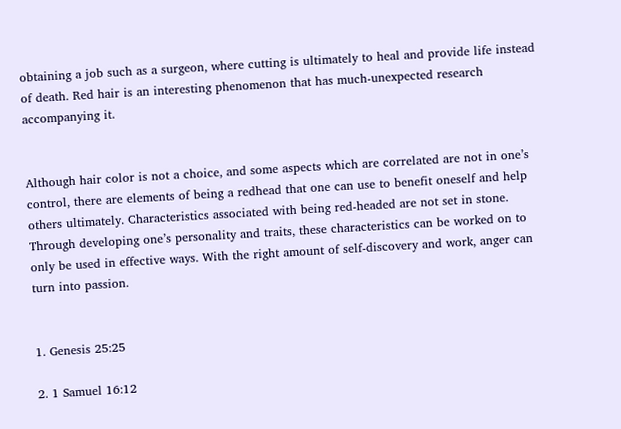obtaining a job such as a surgeon, where cutting is ultimately to heal and provide life instead of death. Red hair is an interesting phenomenon that has much-unexpected research accompanying it.


Although hair color is not a choice, and some aspects which are correlated are not in one’s control, there are elements of being a redhead that one can use to benefit oneself and help others ultimately. Characteristics associated with being red-headed are not set in stone. Through developing one’s personality and traits, these characteristics can be worked on to only be used in effective ways. With the right amount of self-discovery and work, anger can turn into passion.


1. Genesis 25:25

2. 1 Samuel 16:12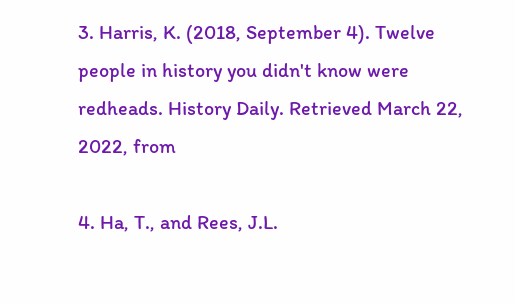3. Harris, K. (2018, September 4). Twelve people in history you didn't know were redheads. History Daily. Retrieved March 22, 2022, from

4. Ha, T., and Rees, J.L.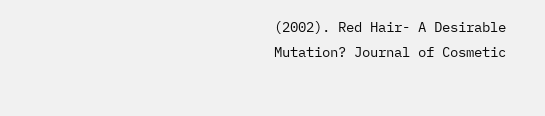(2002). Red Hair- A Desirable Mutation? Journal of Cosmetic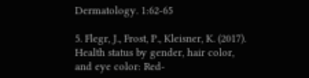Dermatology. 1:62-65

5. Flegr, J., Frost, P., Kleisner, K. (2017). Health status by gender, hair color, and eye color: Red-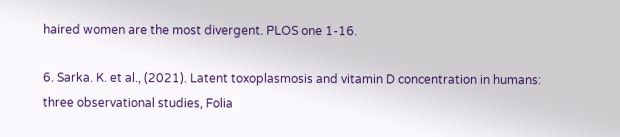haired women are the most divergent. PLOS one 1-16.

6. Sarka. K. et al., (2021). Latent toxoplasmosis and vitamin D concentration in humans: three observational studies, Folia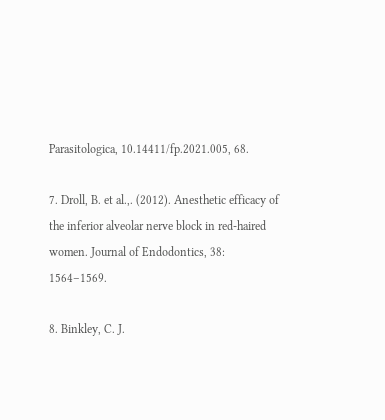Parasitologica, 10.14411/fp.2021.005, 68.

7. Droll, B. et al.,. (2012). Anesthetic efficacy of the inferior alveolar nerve block in red-haired women. Journal of Endodontics, 38: 1564–1569.

8. Binkley, C. J.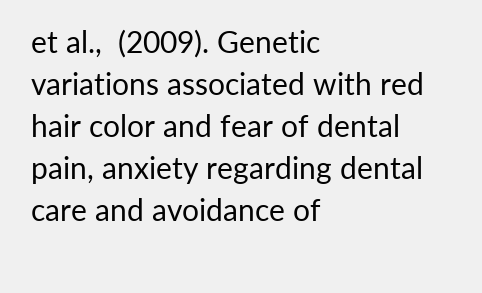et al.,  (2009). Genetic variations associated with red hair color and fear of dental pain, anxiety regarding dental care and avoidance of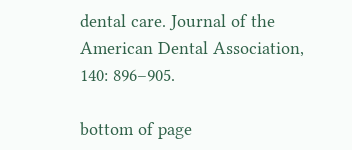dental care. Journal of the American Dental Association, 140: 896–905.

bottom of page